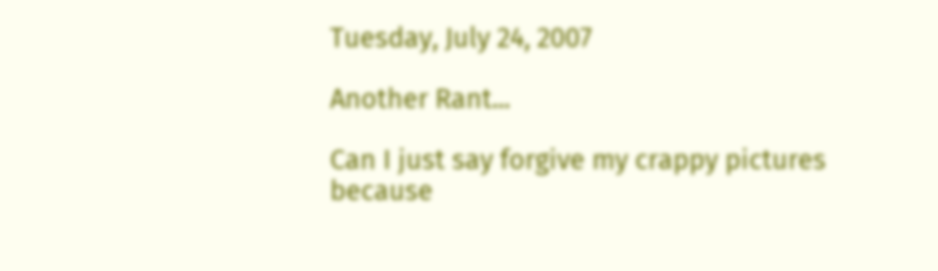Tuesday, July 24, 2007

Another Rant...

Can I just say forgive my crappy pictures because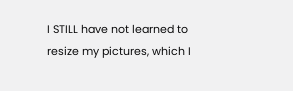I STILL have not learned to resize my pictures, which I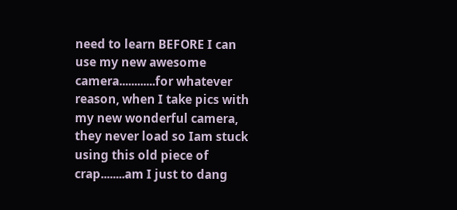need to learn BEFORE I can use my new awesome camera............for whatever reason, when I take pics with my new wonderful camera, they never load so Iam stuck using this old piece of crap........am I just to dang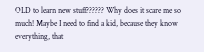OLD to learn new stuff?????? Why does it scare me so much! Maybe I need to find a kid, because they know everything, that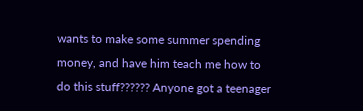wants to make some summer spending money, and have him teach me how to do this stuff?????? Anyone got a teenager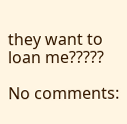they want to loan me?????

No comments: